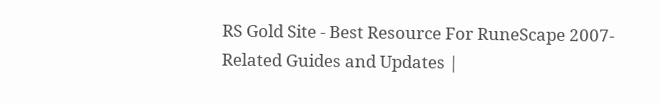RS Gold Site - Best Resource For RuneScape 2007-Related Guides and Updates |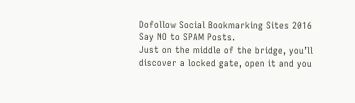Dofollow Social Bookmarking Sites 2016
Say NO to SPAM Posts.
Just on the middle of the bridge, you’ll discover a locked gate, open it and you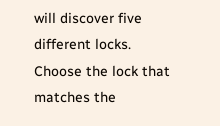will discover five different locks.
Choose the lock that matches the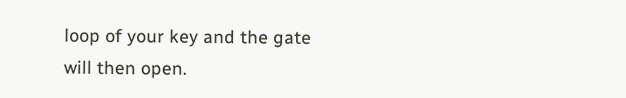loop of your key and the gate will then open.